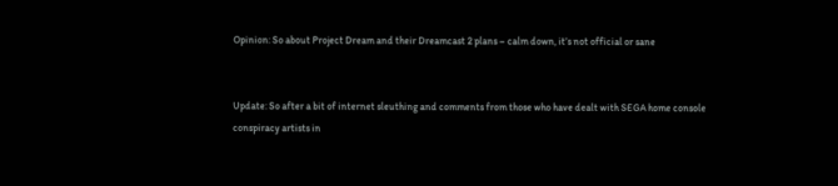Opinion: So about Project Dream and their Dreamcast 2 plans – calm down, it’s not official or sane


Update: So after a bit of internet sleuthing and comments from those who have dealt with SEGA home console conspiracy artists in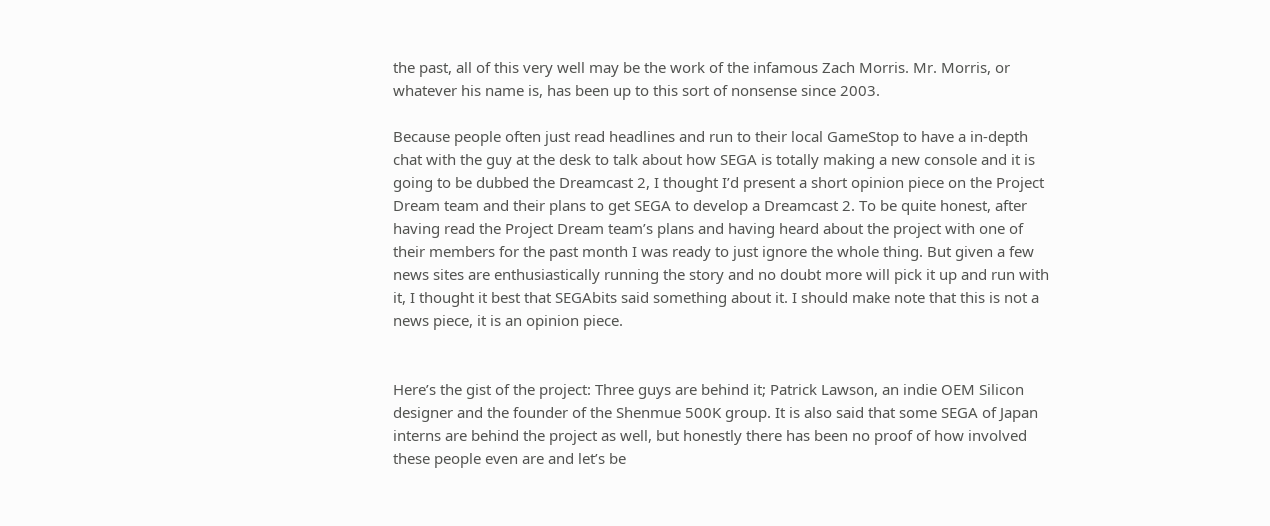the past, all of this very well may be the work of the infamous Zach Morris. Mr. Morris, or whatever his name is, has been up to this sort of nonsense since 2003.

Because people often just read headlines and run to their local GameStop to have a in-depth chat with the guy at the desk to talk about how SEGA is totally making a new console and it is going to be dubbed the Dreamcast 2, I thought I’d present a short opinion piece on the Project Dream team and their plans to get SEGA to develop a Dreamcast 2. To be quite honest, after having read the Project Dream team’s plans and having heard about the project with one of their members for the past month I was ready to just ignore the whole thing. But given a few news sites are enthusiastically running the story and no doubt more will pick it up and run with it, I thought it best that SEGAbits said something about it. I should make note that this is not a news piece, it is an opinion piece.


Here’s the gist of the project: Three guys are behind it; Patrick Lawson, an indie OEM Silicon designer and the founder of the Shenmue 500K group. It is also said that some SEGA of Japan interns are behind the project as well, but honestly there has been no proof of how involved these people even are and let’s be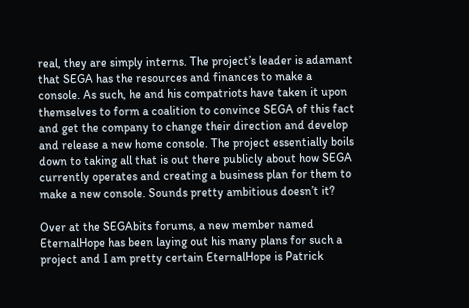real, they are simply interns. The project’s leader is adamant that SEGA has the resources and finances to make a console. As such, he and his compatriots have taken it upon themselves to form a coalition to convince SEGA of this fact and get the company to change their direction and develop and release a new home console. The project essentially boils down to taking all that is out there publicly about how SEGA currently operates and creating a business plan for them to make a new console. Sounds pretty ambitious doesn’t it?

Over at the SEGAbits forums, a new member named EternalHope has been laying out his many plans for such a project and I am pretty certain EternalHope is Patrick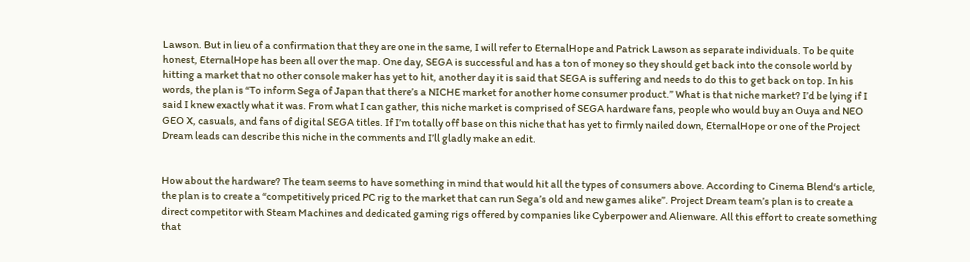Lawson. But in lieu of a confirmation that they are one in the same, I will refer to EternalHope and Patrick Lawson as separate individuals. To be quite honest, EternalHope has been all over the map. One day, SEGA is successful and has a ton of money so they should get back into the console world by hitting a market that no other console maker has yet to hit, another day it is said that SEGA is suffering and needs to do this to get back on top. In his words, the plan is “To inform Sega of Japan that there’s a NICHE market for another home consumer product.” What is that niche market? I’d be lying if I said I knew exactly what it was. From what I can gather, this niche market is comprised of SEGA hardware fans, people who would buy an Ouya and NEO GEO X, casuals, and fans of digital SEGA titles. If I’m totally off base on this niche that has yet to firmly nailed down, EternalHope or one of the Project Dream leads can describe this niche in the comments and I’ll gladly make an edit.


How about the hardware? The team seems to have something in mind that would hit all the types of consumers above. According to Cinema Blend‘s article, the plan is to create a “competitively priced PC rig to the market that can run Sega’s old and new games alike”. Project Dream team’s plan is to create a direct competitor with Steam Machines and dedicated gaming rigs offered by companies like Cyberpower and Alienware. All this effort to create something that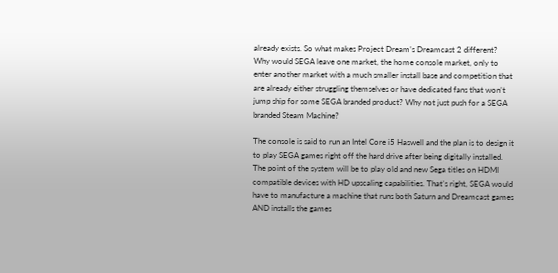already exists. So what makes Project Dream’s Dreamcast 2 different? Why would SEGA leave one market, the home console market, only to enter another market with a much smaller install base and competition that are already either struggling themselves or have dedicated fans that won’t jump ship for some SEGA branded product? Why not just push for a SEGA branded Steam Machine?

The console is said to run an Intel Core i5 Haswell and the plan is to design it to play SEGA games right off the hard drive after being digitally installed. The point of the system will be to play old and new Sega titles on HDMI compatible devices with HD upscaling capabilities. That’s right, SEGA would have to manufacture a machine that runs both Saturn and Dreamcast games AND installs the games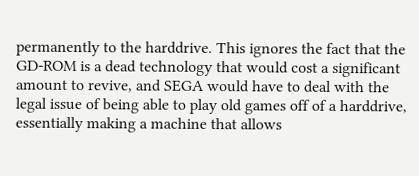permanently to the harddrive. This ignores the fact that the GD-ROM is a dead technology that would cost a significant amount to revive, and SEGA would have to deal with the legal issue of being able to play old games off of a harddrive, essentially making a machine that allows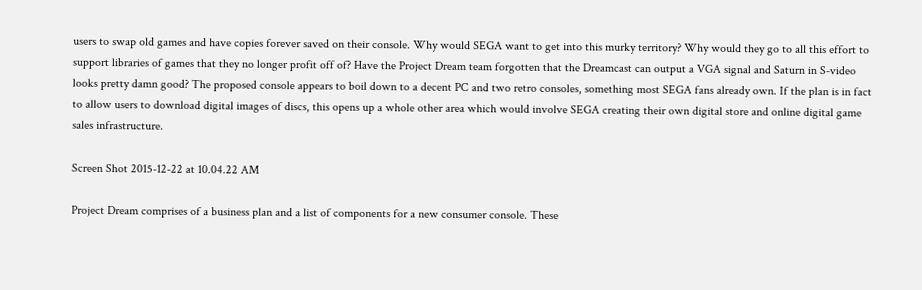users to swap old games and have copies forever saved on their console. Why would SEGA want to get into this murky territory? Why would they go to all this effort to support libraries of games that they no longer profit off of? Have the Project Dream team forgotten that the Dreamcast can output a VGA signal and Saturn in S-video looks pretty damn good? The proposed console appears to boil down to a decent PC and two retro consoles, something most SEGA fans already own. If the plan is in fact to allow users to download digital images of discs, this opens up a whole other area which would involve SEGA creating their own digital store and online digital game sales infrastructure.

Screen Shot 2015-12-22 at 10.04.22 AM

Project Dream comprises of a business plan and a list of components for a new consumer console. These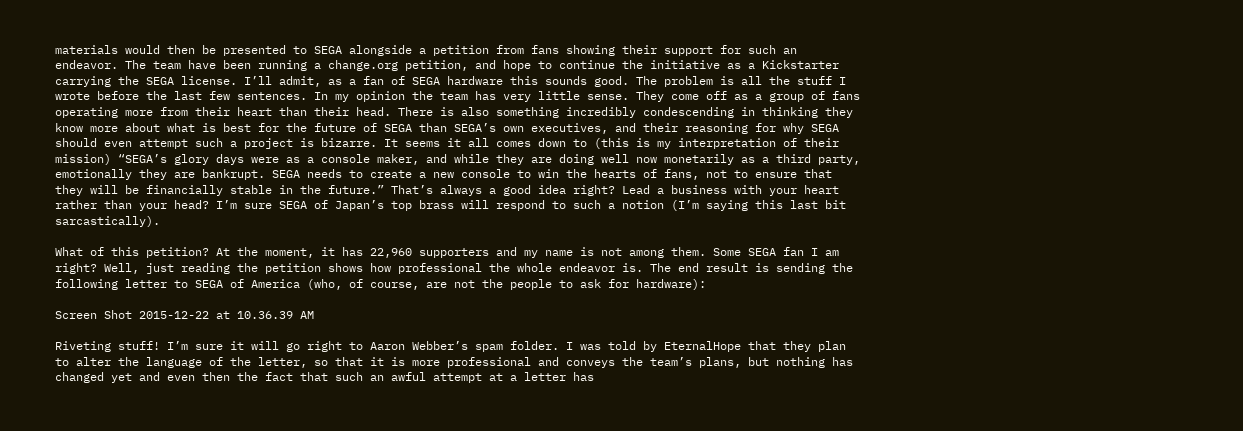materials would then be presented to SEGA alongside a petition from fans showing their support for such an endeavor. The team have been running a change.org petition, and hope to continue the initiative as a Kickstarter carrying the SEGA license. I’ll admit, as a fan of SEGA hardware this sounds good. The problem is all the stuff I wrote before the last few sentences. In my opinion the team has very little sense. They come off as a group of fans operating more from their heart than their head. There is also something incredibly condescending in thinking they know more about what is best for the future of SEGA than SEGA’s own executives, and their reasoning for why SEGA should even attempt such a project is bizarre. It seems it all comes down to (this is my interpretation of their mission) “SEGA’s glory days were as a console maker, and while they are doing well now monetarily as a third party, emotionally they are bankrupt. SEGA needs to create a new console to win the hearts of fans, not to ensure that they will be financially stable in the future.” That’s always a good idea right? Lead a business with your heart rather than your head? I’m sure SEGA of Japan’s top brass will respond to such a notion (I’m saying this last bit sarcastically).

What of this petition? At the moment, it has 22,960 supporters and my name is not among them. Some SEGA fan I am right? Well, just reading the petition shows how professional the whole endeavor is. The end result is sending the following letter to SEGA of America (who, of course, are not the people to ask for hardware):

Screen Shot 2015-12-22 at 10.36.39 AM

Riveting stuff! I’m sure it will go right to Aaron Webber’s spam folder. I was told by EternalHope that they plan to alter the language of the letter, so that it is more professional and conveys the team’s plans, but nothing has changed yet and even then the fact that such an awful attempt at a letter has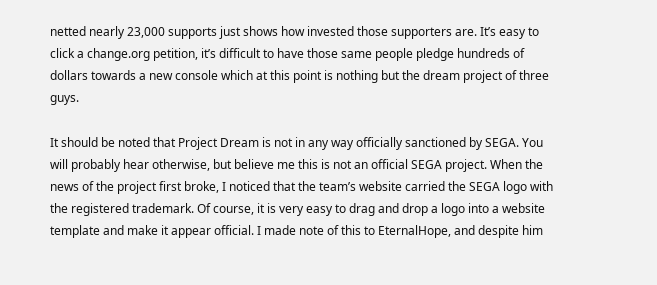netted nearly 23,000 supports just shows how invested those supporters are. It’s easy to click a change.org petition, it’s difficult to have those same people pledge hundreds of dollars towards a new console which at this point is nothing but the dream project of three guys.

It should be noted that Project Dream is not in any way officially sanctioned by SEGA. You will probably hear otherwise, but believe me this is not an official SEGA project. When the news of the project first broke, I noticed that the team’s website carried the SEGA logo with the registered trademark. Of course, it is very easy to drag and drop a logo into a website template and make it appear official. I made note of this to EternalHope, and despite him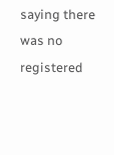saying there was no registered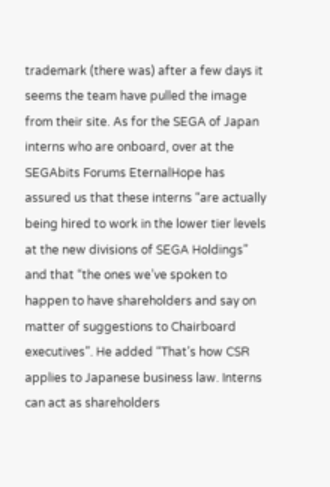trademark (there was) after a few days it seems the team have pulled the image from their site. As for the SEGA of Japan interns who are onboard, over at the SEGAbits Forums EternalHope has assured us that these interns “are actually being hired to work in the lower tier levels at the new divisions of SEGA Holdings” and that “the ones we’ve spoken to happen to have shareholders and say on matter of suggestions to Chairboard executives”. He added “That’s how CSR applies to Japanese business law. Interns can act as shareholders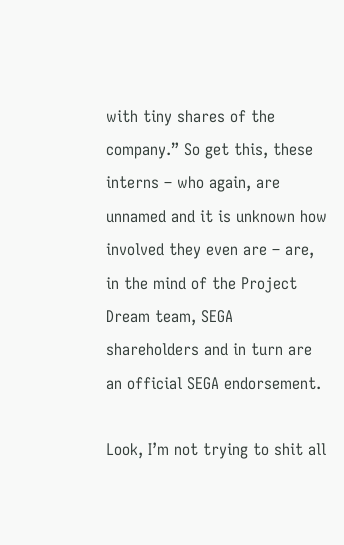with tiny shares of the company.” So get this, these interns – who again, are unnamed and it is unknown how involved they even are – are, in the mind of the Project Dream team, SEGA shareholders and in turn are an official SEGA endorsement.

Look, I’m not trying to shit all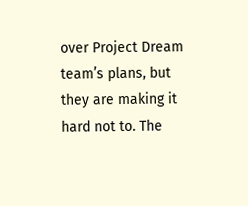over Project Dream team’s plans, but they are making it hard not to. The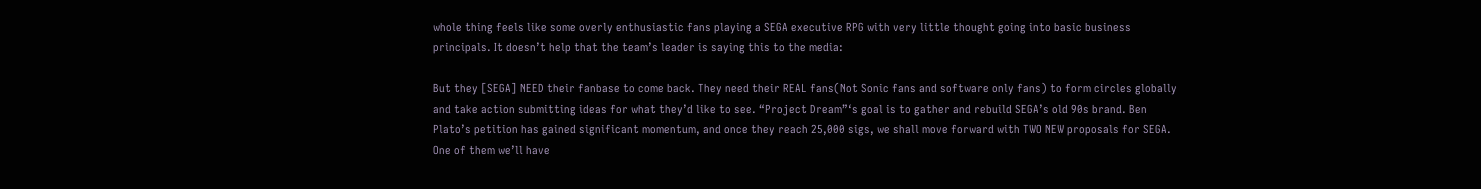whole thing feels like some overly enthusiastic fans playing a SEGA executive RPG with very little thought going into basic business principals. It doesn’t help that the team’s leader is saying this to the media:

But they [SEGA] NEED their fanbase to come back. They need their REAL fans(Not Sonic fans and software only fans) to form circles globally and take action submitting ideas for what they’d like to see. “Project Dream”‘s goal is to gather and rebuild SEGA’s old 90s brand. Ben Plato’s petition has gained significant momentum, and once they reach 25,000 sigs, we shall move forward with TWO NEW proposals for SEGA. One of them we’ll have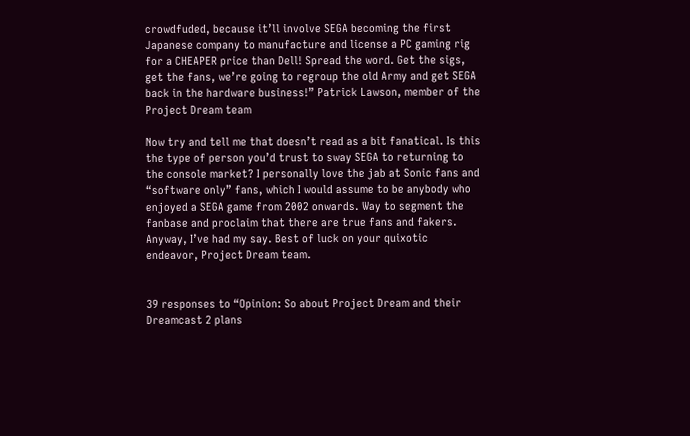crowdfuded, because it’ll involve SEGA becoming the first Japanese company to manufacture and license a PC gaming rig for a CHEAPER price than Dell! Spread the word. Get the sigs, get the fans, we’re going to regroup the old Army and get SEGA back in the hardware business!” Patrick Lawson, member of the Project Dream team

Now try and tell me that doesn’t read as a bit fanatical. Is this the type of person you’d trust to sway SEGA to returning to the console market? I personally love the jab at Sonic fans and “software only” fans, which I would assume to be anybody who enjoyed a SEGA game from 2002 onwards. Way to segment the fanbase and proclaim that there are true fans and fakers. Anyway, I’ve had my say. Best of luck on your quixotic endeavor, Project Dream team.


39 responses to “Opinion: So about Project Dream and their Dreamcast 2 plans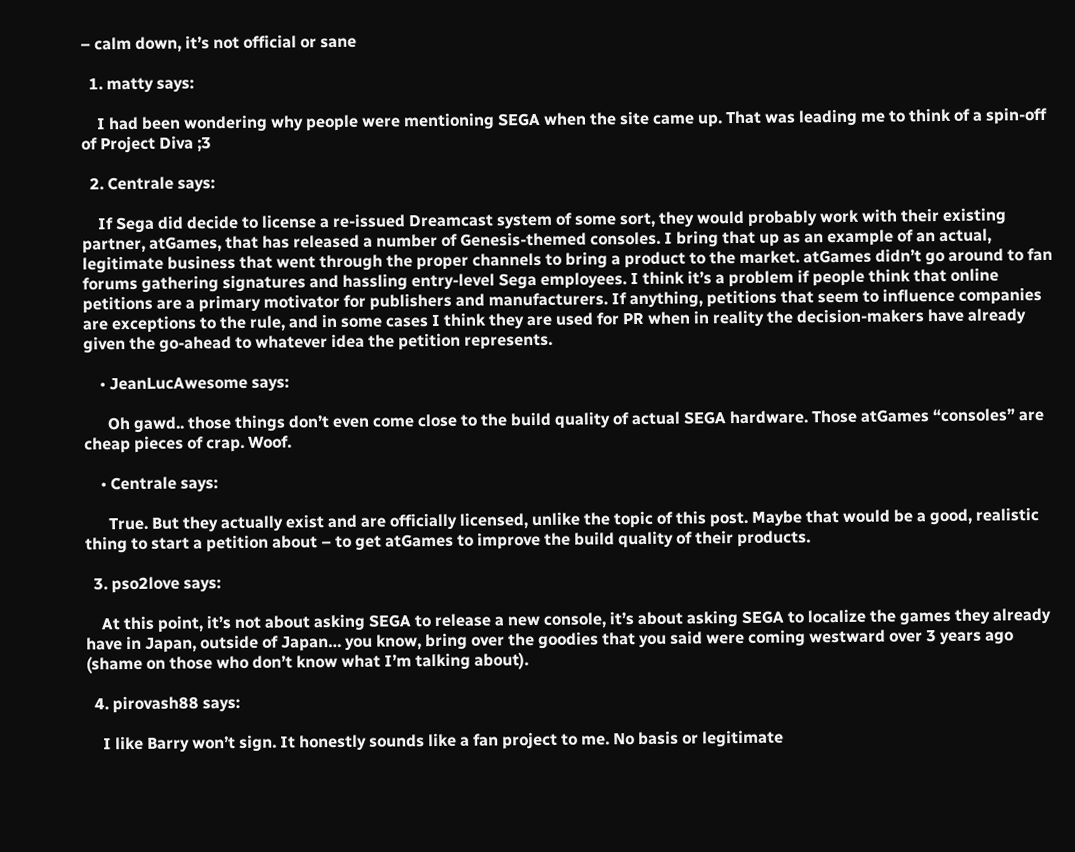– calm down, it’s not official or sane

  1. matty says:

    I had been wondering why people were mentioning SEGA when the site came up. That was leading me to think of a spin-off of Project Diva ;3

  2. Centrale says:

    If Sega did decide to license a re-issued Dreamcast system of some sort, they would probably work with their existing partner, atGames, that has released a number of Genesis-themed consoles. I bring that up as an example of an actual, legitimate business that went through the proper channels to bring a product to the market. atGames didn’t go around to fan forums gathering signatures and hassling entry-level Sega employees. I think it’s a problem if people think that online petitions are a primary motivator for publishers and manufacturers. If anything, petitions that seem to influence companies are exceptions to the rule, and in some cases I think they are used for PR when in reality the decision-makers have already given the go-ahead to whatever idea the petition represents.

    • JeanLucAwesome says:

      Oh gawd.. those things don’t even come close to the build quality of actual SEGA hardware. Those atGames “consoles” are cheap pieces of crap. Woof.

    • Centrale says:

      True. But they actually exist and are officially licensed, unlike the topic of this post. Maybe that would be a good, realistic thing to start a petition about – to get atGames to improve the build quality of their products.

  3. pso2love says:

    At this point, it’s not about asking SEGA to release a new console, it’s about asking SEGA to localize the games they already have in Japan, outside of Japan… you know, bring over the goodies that you said were coming westward over 3 years ago (shame on those who don’t know what I’m talking about).

  4. pirovash88 says:

    I like Barry won’t sign. It honestly sounds like a fan project to me. No basis or legitimate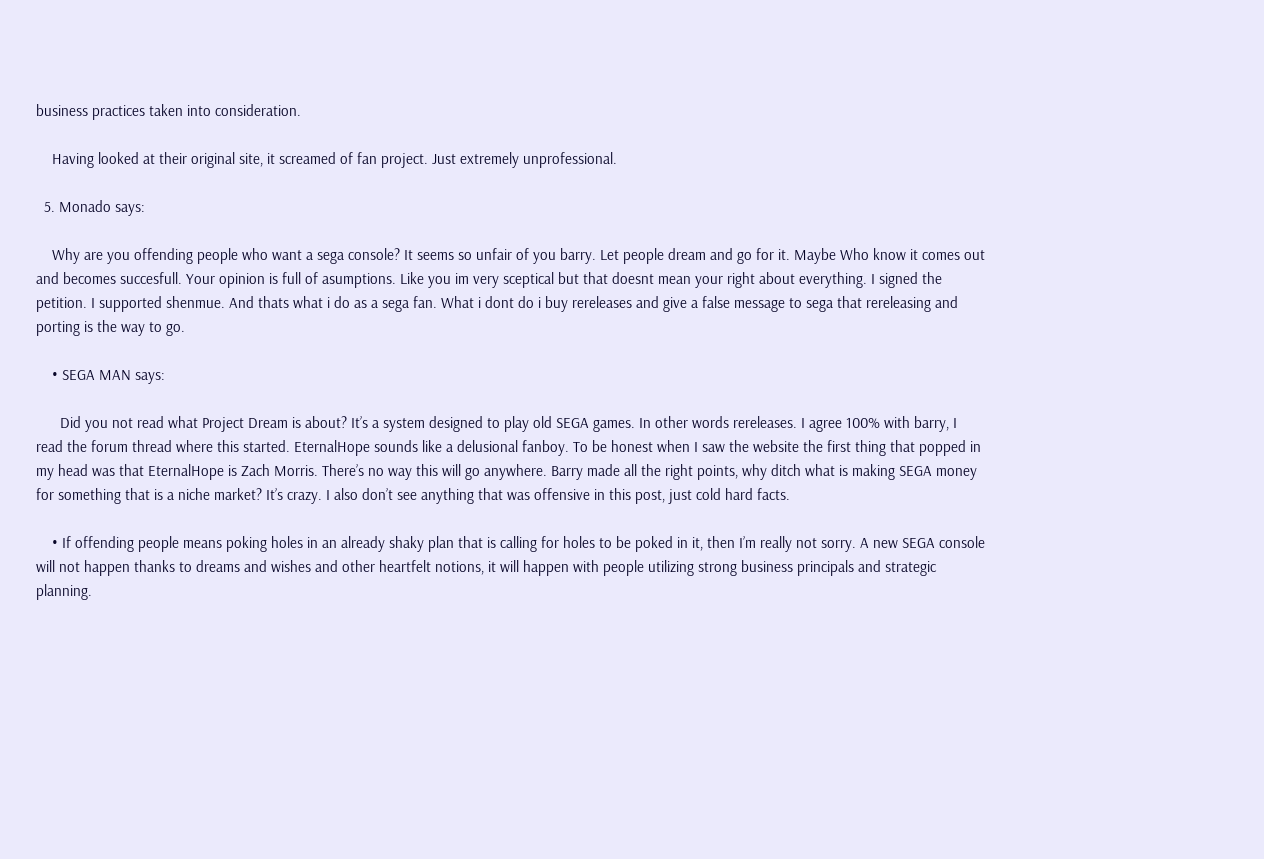business practices taken into consideration.

    Having looked at their original site, it screamed of fan project. Just extremely unprofessional.

  5. Monado says:

    Why are you offending people who want a sega console? It seems so unfair of you barry. Let people dream and go for it. Maybe Who know it comes out and becomes succesfull. Your opinion is full of asumptions. Like you im very sceptical but that doesnt mean your right about everything. I signed the petition. I supported shenmue. And thats what i do as a sega fan. What i dont do i buy rereleases and give a false message to sega that rereleasing and porting is the way to go.

    • SEGA MAN says:

      Did you not read what Project Dream is about? It’s a system designed to play old SEGA games. In other words rereleases. I agree 100% with barry, I read the forum thread where this started. EternalHope sounds like a delusional fanboy. To be honest when I saw the website the first thing that popped in my head was that EternalHope is Zach Morris. There’s no way this will go anywhere. Barry made all the right points, why ditch what is making SEGA money for something that is a niche market? It’s crazy. I also don’t see anything that was offensive in this post, just cold hard facts.

    • If offending people means poking holes in an already shaky plan that is calling for holes to be poked in it, then I’m really not sorry. A new SEGA console will not happen thanks to dreams and wishes and other heartfelt notions, it will happen with people utilizing strong business principals and strategic planning.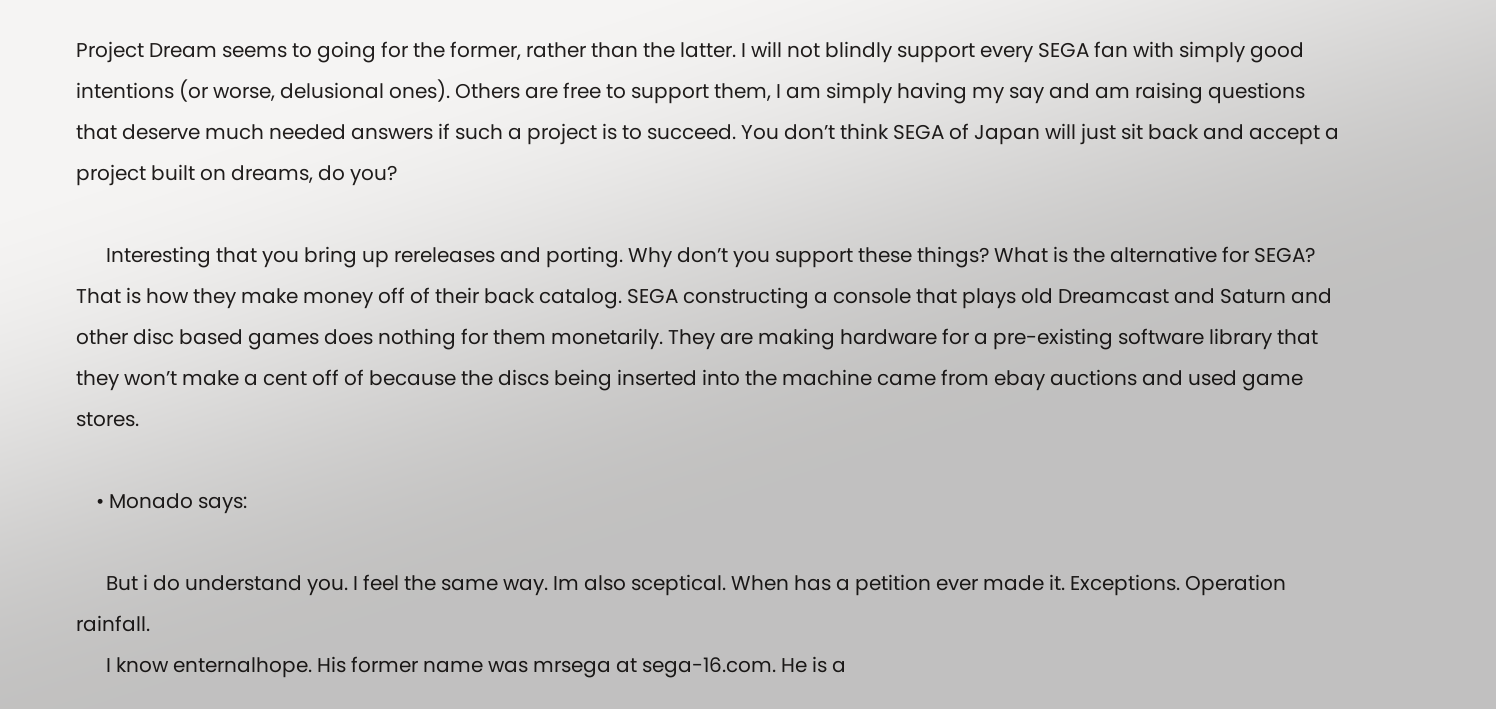Project Dream seems to going for the former, rather than the latter. I will not blindly support every SEGA fan with simply good intentions (or worse, delusional ones). Others are free to support them, I am simply having my say and am raising questions that deserve much needed answers if such a project is to succeed. You don’t think SEGA of Japan will just sit back and accept a project built on dreams, do you?

      Interesting that you bring up rereleases and porting. Why don’t you support these things? What is the alternative for SEGA? That is how they make money off of their back catalog. SEGA constructing a console that plays old Dreamcast and Saturn and other disc based games does nothing for them monetarily. They are making hardware for a pre-existing software library that they won’t make a cent off of because the discs being inserted into the machine came from ebay auctions and used game stores.

    • Monado says:

      But i do understand you. I feel the same way. Im also sceptical. When has a petition ever made it. Exceptions. Operation rainfall.
      I know enternalhope. His former name was mrsega at sega-16.com. He is a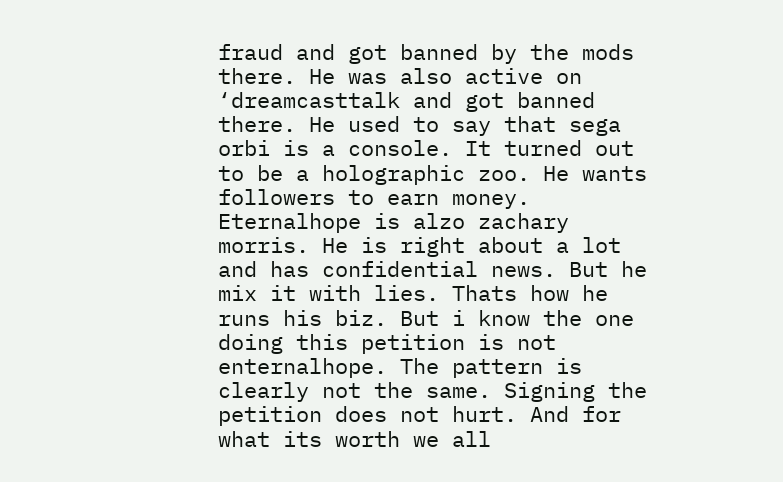fraud and got banned by the mods there. He was also active on ‘dreamcasttalk and got banned there. He used to say that sega orbi is a console. It turned out to be a holographic zoo. He wants followers to earn money. Eternalhope is alzo zachary morris. He is right about a lot and has confidential news. But he mix it with lies. Thats how he runs his biz. But i know the one doing this petition is not enternalhope. The pattern is clearly not the same. Signing the petition does not hurt. And for what its worth we all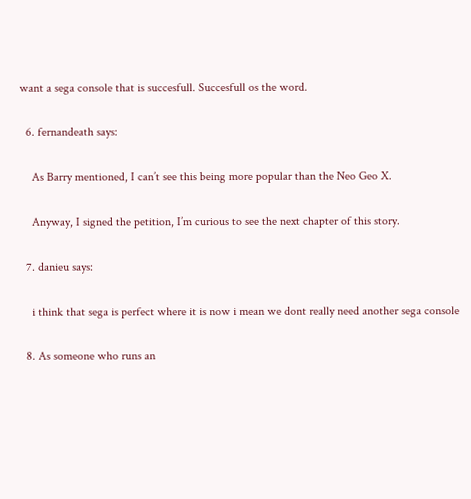want a sega console that is succesfull. Succesfull os the word.

  6. fernandeath says:

    As Barry mentioned, I can’t see this being more popular than the Neo Geo X.

    Anyway, I signed the petition, I’m curious to see the next chapter of this story.

  7. danieu says:

    i think that sega is perfect where it is now i mean we dont really need another sega console

  8. As someone who runs an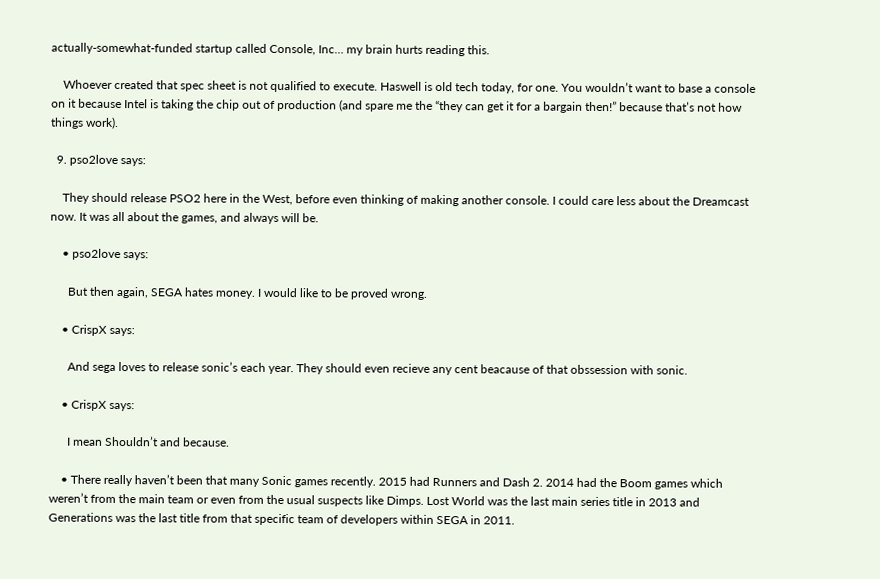actually-somewhat-funded startup called Console, Inc… my brain hurts reading this.

    Whoever created that spec sheet is not qualified to execute. Haswell is old tech today, for one. You wouldn’t want to base a console on it because Intel is taking the chip out of production (and spare me the “they can get it for a bargain then!” because that’s not how things work).

  9. pso2love says:

    They should release PSO2 here in the West, before even thinking of making another console. I could care less about the Dreamcast now. It was all about the games, and always will be.

    • pso2love says:

      But then again, SEGA hates money. I would like to be proved wrong.

    • CrispX says:

      And sega loves to release sonic’s each year. They should even recieve any cent beacause of that obssession with sonic.

    • CrispX says:

      I mean Shouldn’t and because.

    • There really haven’t been that many Sonic games recently. 2015 had Runners and Dash 2. 2014 had the Boom games which weren’t from the main team or even from the usual suspects like Dimps. Lost World was the last main series title in 2013 and Generations was the last title from that specific team of developers within SEGA in 2011.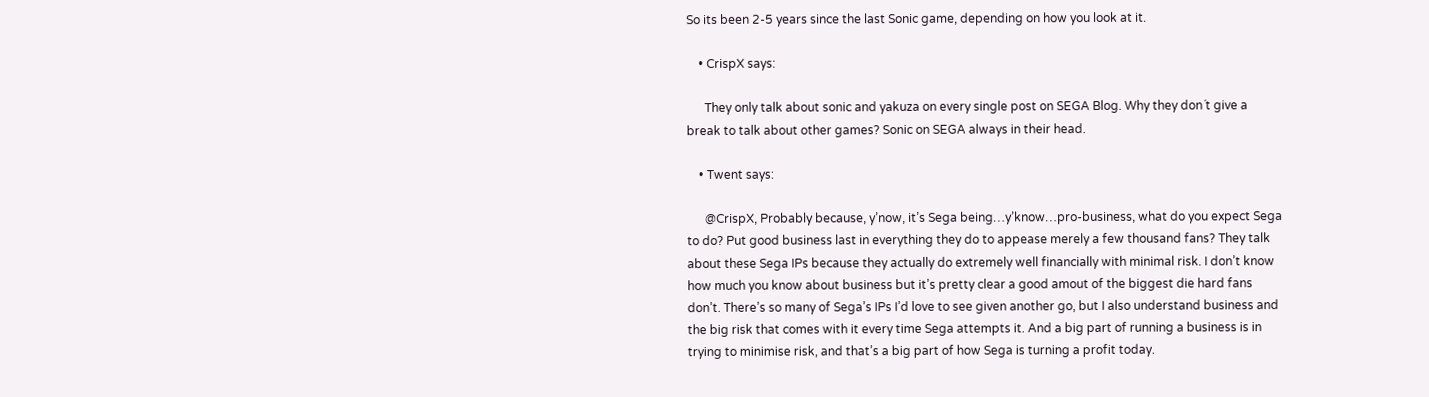So its been 2-5 years since the last Sonic game, depending on how you look at it.

    • CrispX says:

      They only talk about sonic and yakuza on every single post on SEGA Blog. Why they don´t give a break to talk about other games? Sonic on SEGA always in their head.

    • Twent says:

      @CrispX, Probably because, y’now, it’s Sega being…y’know…pro-business, what do you expect Sega to do? Put good business last in everything they do to appease merely a few thousand fans? They talk about these Sega IPs because they actually do extremely well financially with minimal risk. I don’t know how much you know about business but it’s pretty clear a good amout of the biggest die hard fans don’t. There’s so many of Sega’s IPs I’d love to see given another go, but I also understand business and the big risk that comes with it every time Sega attempts it. And a big part of running a business is in trying to minimise risk, and that’s a big part of how Sega is turning a profit today.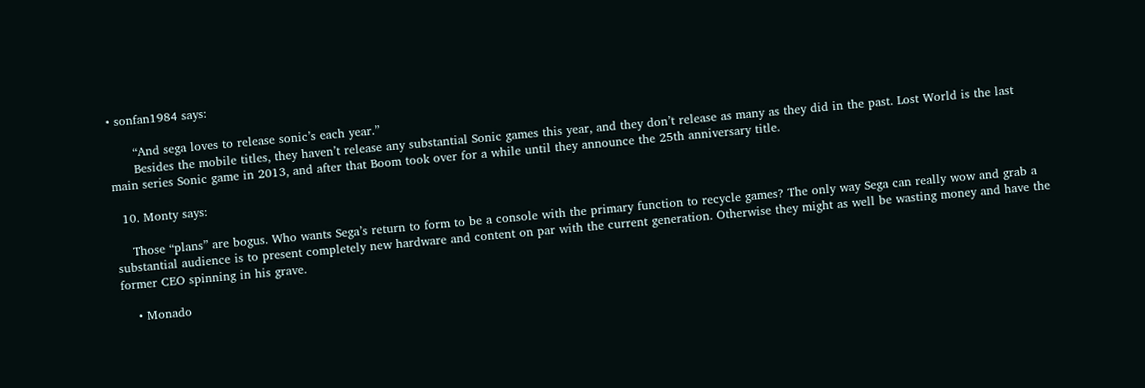• sonfan1984 says:

      “And sega loves to release sonic’s each year.”
      Besides the mobile titles, they haven’t release any substantial Sonic games this year, and they don’t release as many as they did in the past. Lost World is the last main series Sonic game in 2013, and after that Boom took over for a while until they announce the 25th anniversary title.

  10. Monty says:

    Those “plans” are bogus. Who wants Sega’s return to form to be a console with the primary function to recycle games? The only way Sega can really wow and grab a substantial audience is to present completely new hardware and content on par with the current generation. Otherwise they might as well be wasting money and have the former CEO spinning in his grave.

    • Monado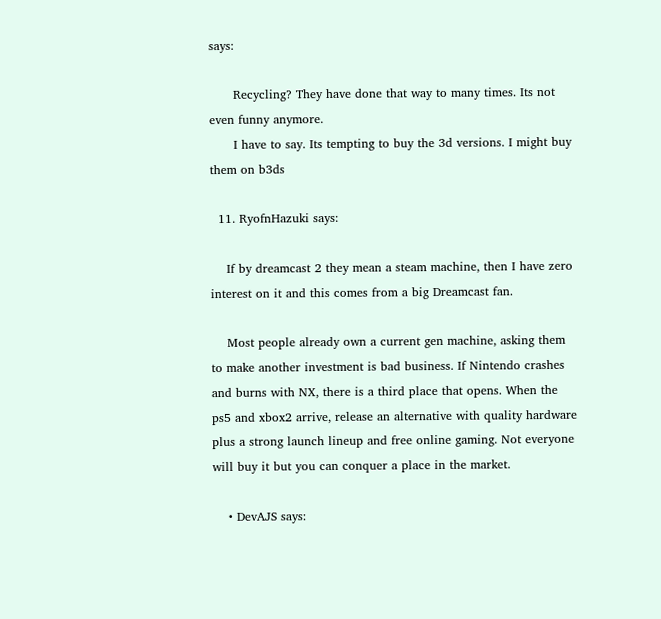says:

      Recycling? They have done that way to many times. Its not even funny anymore.
      I have to say. Its tempting to buy the 3d versions. I might buy them on b3ds

  11. RyofnHazuki says:

    If by dreamcast 2 they mean a steam machine, then I have zero interest on it and this comes from a big Dreamcast fan.

    Most people already own a current gen machine, asking them to make another investment is bad business. If Nintendo crashes and burns with NX, there is a third place that opens. When the ps5 and xbox2 arrive, release an alternative with quality hardware plus a strong launch lineup and free online gaming. Not everyone will buy it but you can conquer a place in the market.

    • DevAJS says: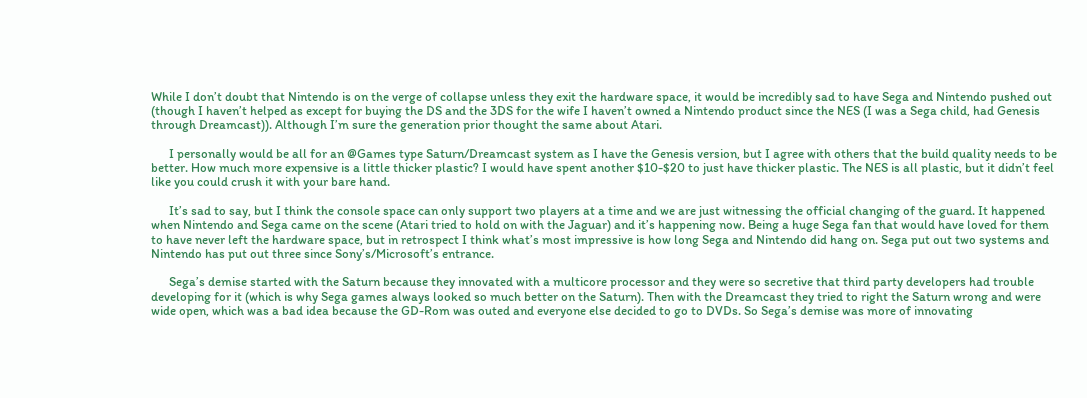While I don’t doubt that Nintendo is on the verge of collapse unless they exit the hardware space, it would be incredibly sad to have Sega and Nintendo pushed out (though I haven’t helped as except for buying the DS and the 3DS for the wife I haven’t owned a Nintendo product since the NES (I was a Sega child, had Genesis through Dreamcast)). Although I’m sure the generation prior thought the same about Atari.

      I personally would be all for an @Games type Saturn/Dreamcast system as I have the Genesis version, but I agree with others that the build quality needs to be better. How much more expensive is a little thicker plastic? I would have spent another $10-$20 to just have thicker plastic. The NES is all plastic, but it didn’t feel like you could crush it with your bare hand.

      It’s sad to say, but I think the console space can only support two players at a time and we are just witnessing the official changing of the guard. It happened when Nintendo and Sega came on the scene (Atari tried to hold on with the Jaguar) and it’s happening now. Being a huge Sega fan that would have loved for them to have never left the hardware space, but in retrospect I think what’s most impressive is how long Sega and Nintendo did hang on. Sega put out two systems and Nintendo has put out three since Sony’s/Microsoft’s entrance.

      Sega’s demise started with the Saturn because they innovated with a multicore processor and they were so secretive that third party developers had trouble developing for it (which is why Sega games always looked so much better on the Saturn). Then with the Dreamcast they tried to right the Saturn wrong and were wide open, which was a bad idea because the GD-Rom was outed and everyone else decided to go to DVDs. So Sega’s demise was more of innovating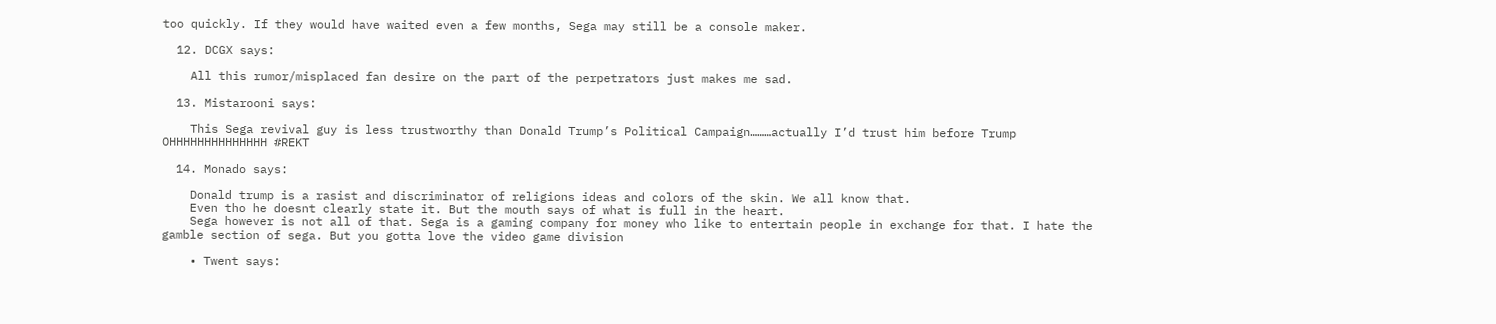too quickly. If they would have waited even a few months, Sega may still be a console maker.

  12. DCGX says:

    All this rumor/misplaced fan desire on the part of the perpetrators just makes me sad.

  13. Mistarooni says:

    This Sega revival guy is less trustworthy than Donald Trump’s Political Campaign………actually I’d trust him before Trump OHHHHHHHHHHHHHH #REKT

  14. Monado says:

    Donald trump is a rasist and discriminator of religions ideas and colors of the skin. We all know that.
    Even tho he doesnt clearly state it. But the mouth says of what is full in the heart.
    Sega however is not all of that. Sega is a gaming company for money who like to entertain people in exchange for that. I hate the gamble section of sega. But you gotta love the video game division

    • Twent says: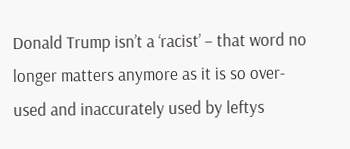Donald Trump isn’t a ‘racist’ – that word no longer matters anymore as it is so over-used and inaccurately used by leftys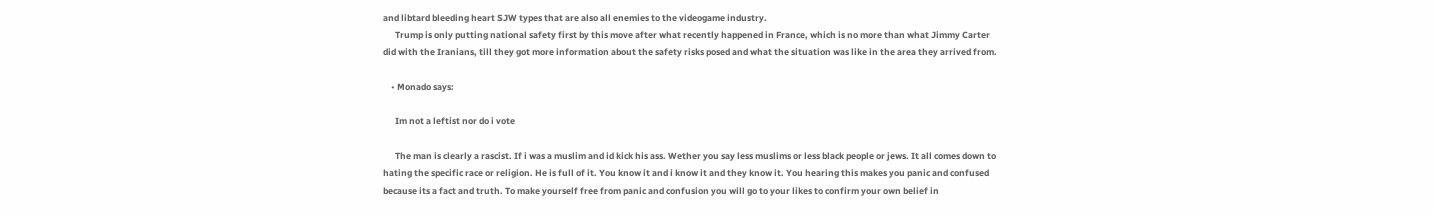and libtard bleeding heart SJW types that are also all enemies to the videogame industry.
      Trump is only putting national safety first by this move after what recently happened in France, which is no more than what Jimmy Carter did with the Iranians, till they got more information about the safety risks posed and what the situation was like in the area they arrived from.

    • Monado says:

      Im not a leftist nor do i vote

      The man is clearly a rascist. If i was a muslim and id kick his ass. Wether you say less muslims or less black people or jews. It all comes down to hating the specific race or religion. He is full of it. You know it and i know it and they know it. You hearing this makes you panic and confused because its a fact and truth. To make yourself free from panic and confusion you will go to your likes to confirm your own belief in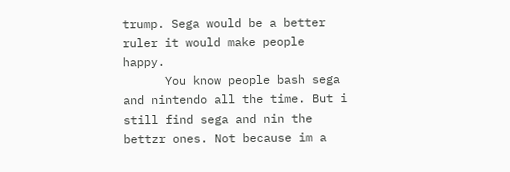trump. Sega would be a better ruler it would make people happy.
      You know people bash sega and nintendo all the time. But i still find sega and nin the bettzr ones. Not because im a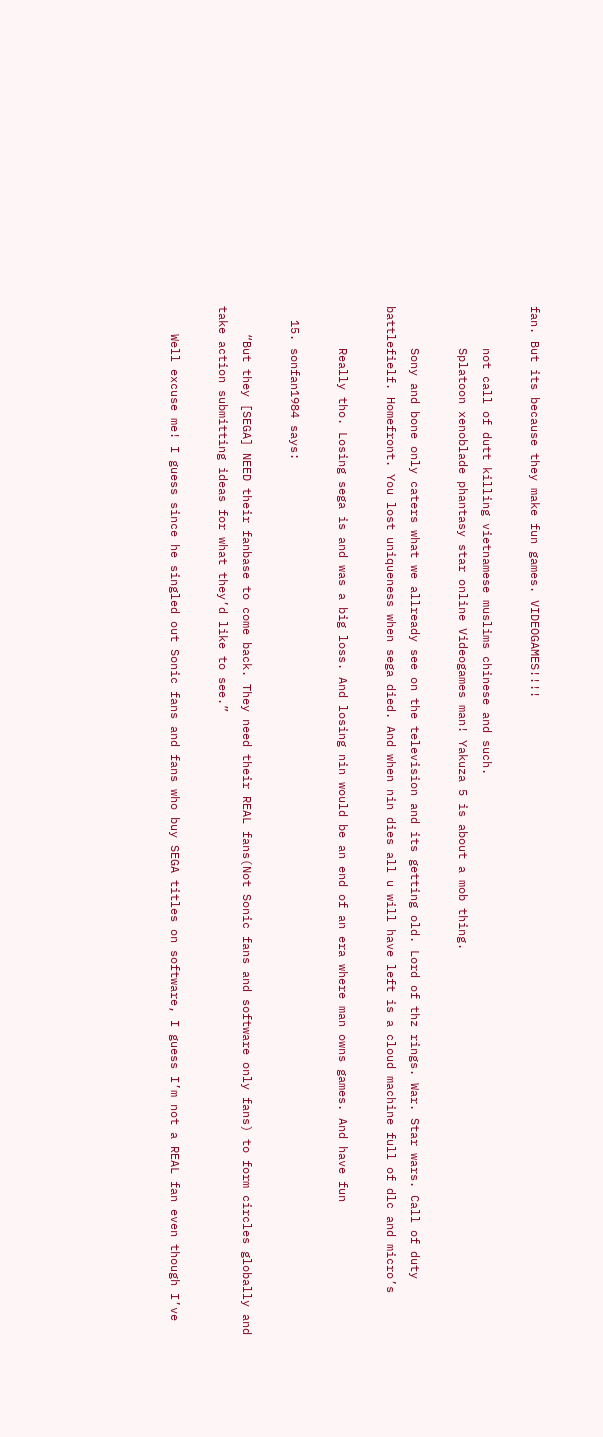fan. But its because they make fun games. VIDEOGAMES!!!!

      not call of dutt killing vietnamese muslims chinese and such.
      Splatoon xenoblade phantasy star online Videogames man! Yakuza 5 is about a mob thing.

      Sony and bone only caters what we allready see on the television and its getting old. Lord of thz rings. War. Star wars. Call of duty battlefielf. Homefront. You lost uniqueness when sega died. And when nin dies all u will have left is a cloud machine full of dlc and micro’s

      Really tho. Losing sega is and was a big loss. And losing nin would be an end of an era where man owns games. And have fun

  15. sonfan1984 says:

    “But they [SEGA] NEED their fanbase to come back. They need their REAL fans(Not Sonic fans and software only fans) to form circles globally and take action submitting ideas for what they’d like to see.”

    Well excuse me! I guess since he singled out Sonic fans and fans who buy SEGA titles on software, I guess I’m not a REAL fan even though I’ve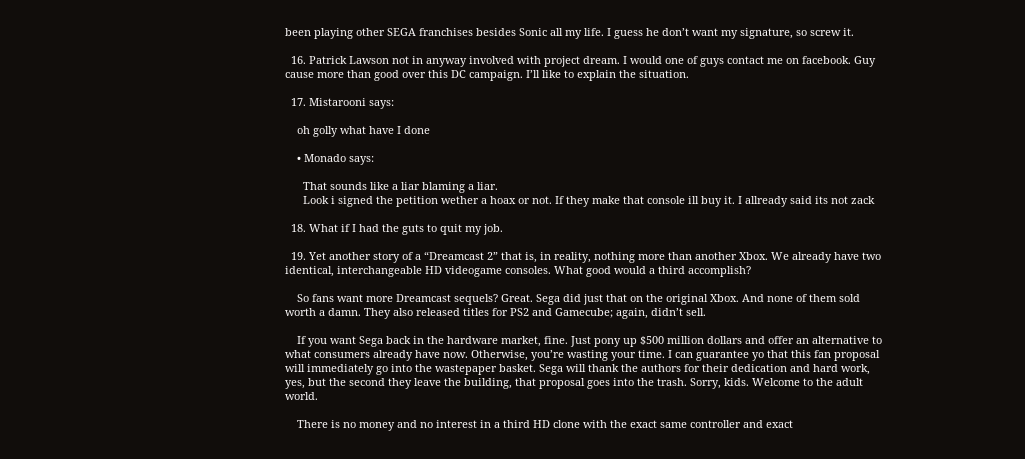been playing other SEGA franchises besides Sonic all my life. I guess he don’t want my signature, so screw it.

  16. Patrick Lawson not in anyway involved with project dream. I would one of guys contact me on facebook. Guy cause more than good over this DC campaign. I’ll like to explain the situation.

  17. Mistarooni says:

    oh golly what have I done

    • Monado says:

      That sounds like a liar blaming a liar.
      Look i signed the petition wether a hoax or not. If they make that console ill buy it. I allready said its not zack

  18. What if I had the guts to quit my job.

  19. Yet another story of a “Dreamcast 2” that is, in reality, nothing more than another Xbox. We already have two identical, interchangeable HD videogame consoles. What good would a third accomplish?

    So fans want more Dreamcast sequels? Great. Sega did just that on the original Xbox. And none of them sold worth a damn. They also released titles for PS2 and Gamecube; again, didn’t sell.

    If you want Sega back in the hardware market, fine. Just pony up $500 million dollars and offer an alternative to what consumers already have now. Otherwise, you’re wasting your time. I can guarantee yo that this fan proposal will immediately go into the wastepaper basket. Sega will thank the authors for their dedication and hard work, yes, but the second they leave the building, that proposal goes into the trash. Sorry, kids. Welcome to the adult world.

    There is no money and no interest in a third HD clone with the exact same controller and exact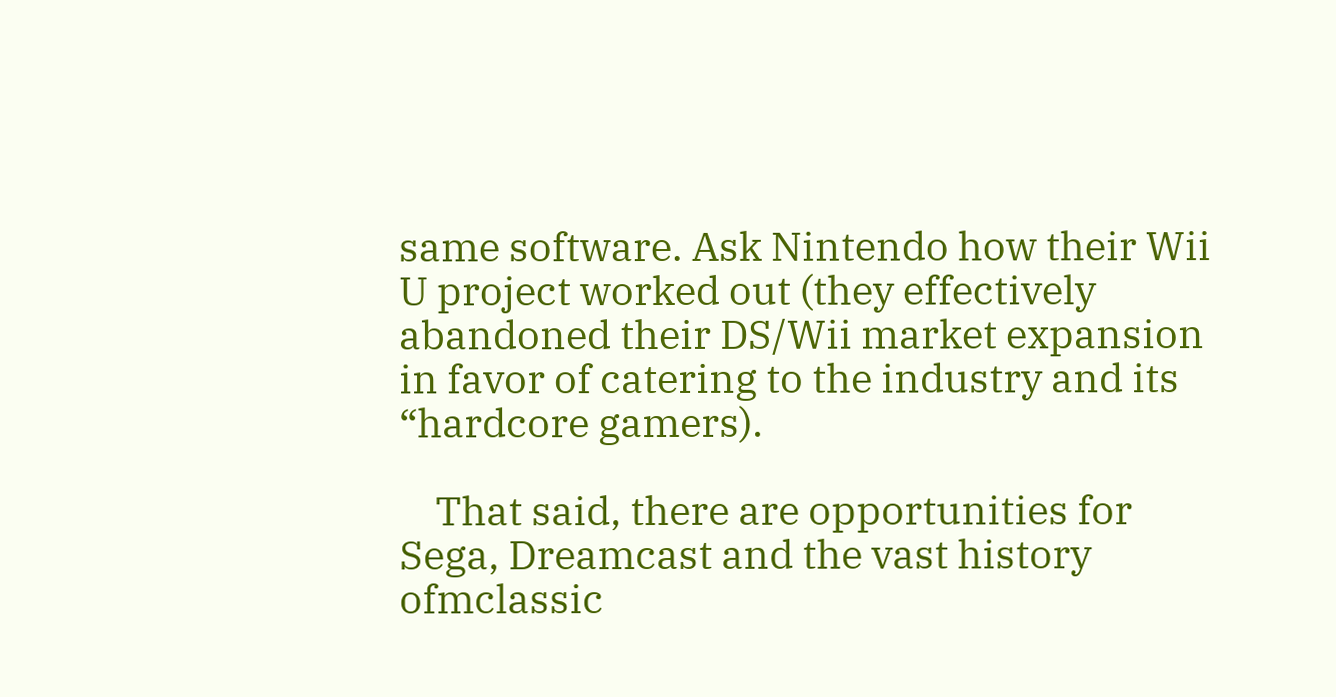same software. Ask Nintendo how their Wii U project worked out (they effectively abandoned their DS/Wii market expansion in favor of catering to the industry and its “hardcore gamers).

    That said, there are opportunities for Sega, Dreamcast and the vast history ofmclassic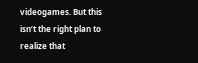videogames. But this isn’t the right plan to realize that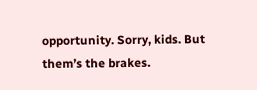opportunity. Sorry, kids. But them’s the brakes.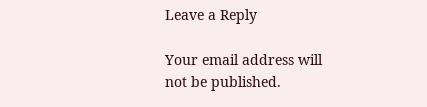Leave a Reply

Your email address will not be published.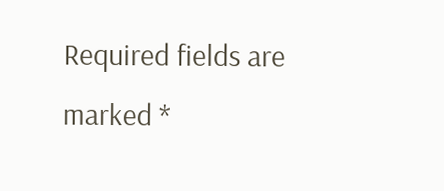Required fields are marked *